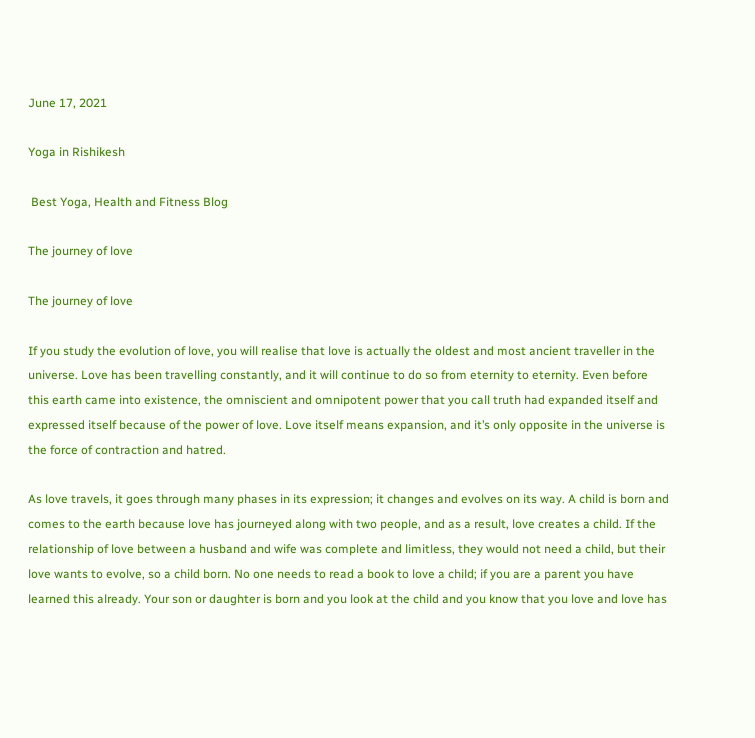June 17, 2021

Yoga in Rishikesh

 Best Yoga, Health and Fitness Blog

The journey of love

The journey of love

If you study the evolution of love, you will realise that love is actually the oldest and most ancient traveller in the universe. Love has been travelling constantly, and it will continue to do so from eternity to eternity. Even before this earth came into existence, the omniscient and omnipotent power that you call truth had expanded itself and expressed itself because of the power of love. Love itself means expansion, and it’s only opposite in the universe is the force of contraction and hatred.

As love travels, it goes through many phases in its expression; it changes and evolves on its way. A child is born and comes to the earth because love has journeyed along with two people, and as a result, love creates a child. If the relationship of love between a husband and wife was complete and limitless, they would not need a child, but their love wants to evolve, so a child born. No one needs to read a book to love a child; if you are a parent you have learned this already. Your son or daughter is born and you look at the child and you know that you love and love has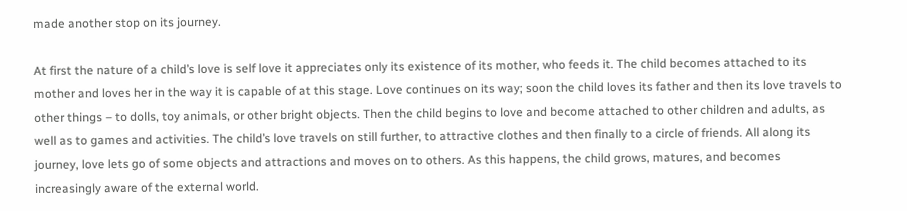made another stop on its journey.

At first the nature of a child’s love is self love it appreciates only its existence of its mother, who feeds it. The child becomes attached to its mother and loves her in the way it is capable of at this stage. Love continues on its way; soon the child loves its father and then its love travels to other things – to dolls, toy animals, or other bright objects. Then the child begins to love and become attached to other children and adults, as well as to games and activities. The child’s love travels on still further, to attractive clothes and then finally to a circle of friends. All along its journey, love lets go of some objects and attractions and moves on to others. As this happens, the child grows, matures, and becomes increasingly aware of the external world.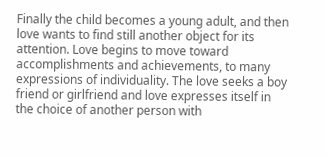Finally the child becomes a young adult, and then love wants to find still another object for its attention. Love begins to move toward accomplishments and achievements, to many expressions of individuality. The love seeks a boy friend or girlfriend and love expresses itself in the choice of another person with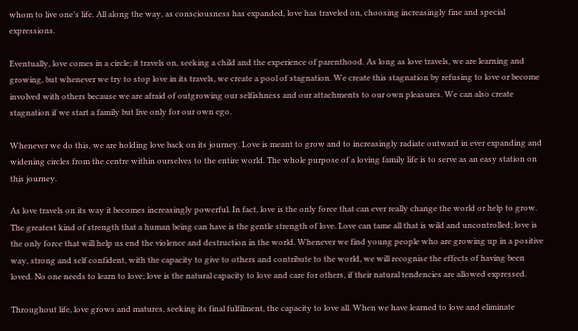whom to live one’s life. All along the way, as consciousness has expanded, love has traveled on, choosing increasingly fine and special expressions.

Eventually, love comes in a circle; it travels on, seeking a child and the experience of parenthood. As long as love travels, we are learning and growing, but whenever we try to stop love in its travels, we create a pool of stagnation. We create this stagnation by refusing to love or become involved with others because we are afraid of outgrowing our selfishness and our attachments to our own pleasures. We can also create stagnation if we start a family but live only for our own ego.

Whenever we do this, we are holding love back on its journey. Love is meant to grow and to increasingly radiate outward in ever expanding and widening circles from the centre within ourselves to the entire world. The whole purpose of a loving family life is to serve as an easy station on this journey.

As love travels on its way it becomes increasingly powerful. In fact, love is the only force that can ever really change the world or help to grow. The greatest kind of strength that a human being can have is the gentle strength of love. Love can tame all that is wild and uncontrolled; love is the only force that will help us end the violence and destruction in the world. Whenever we find young people who are growing up in a positive way, strong and self confident, with the capacity to give to others and contribute to the world, we will recognise the effects of having been loved. No one needs to learn to love; love is the natural capacity to love and care for others, if their natural tendencies are allowed expressed.

Throughout life, love grows and matures, seeking its final fulfilment, the capacity to love all. When we have learned to love and eliminate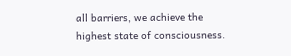all barriers, we achieve the highest state of consciousness.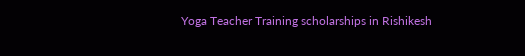Yoga Teacher Training scholarships in Rishikesh